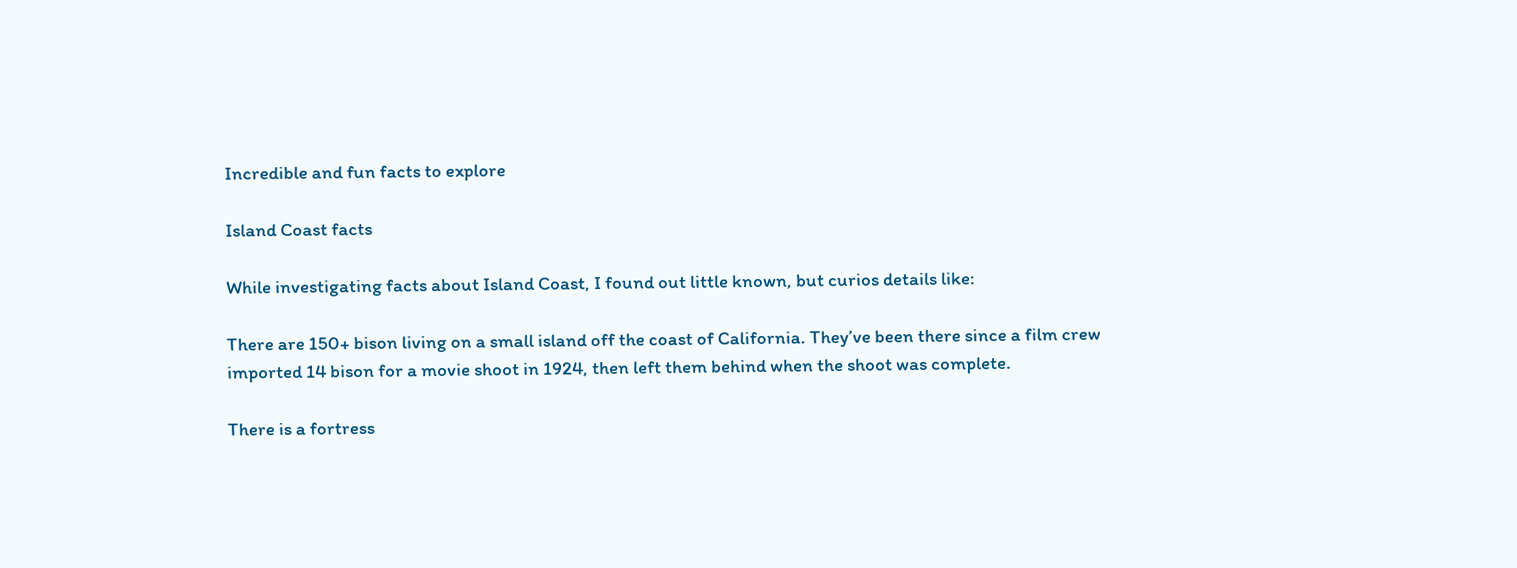Incredible and fun facts to explore

Island Coast facts

While investigating facts about Island Coast, I found out little known, but curios details like:

There are 150+ bison living on a small island off the coast of California. They’ve been there since a film crew imported 14 bison for a movie shoot in 1924, then left them behind when the shoot was complete.

There is a fortress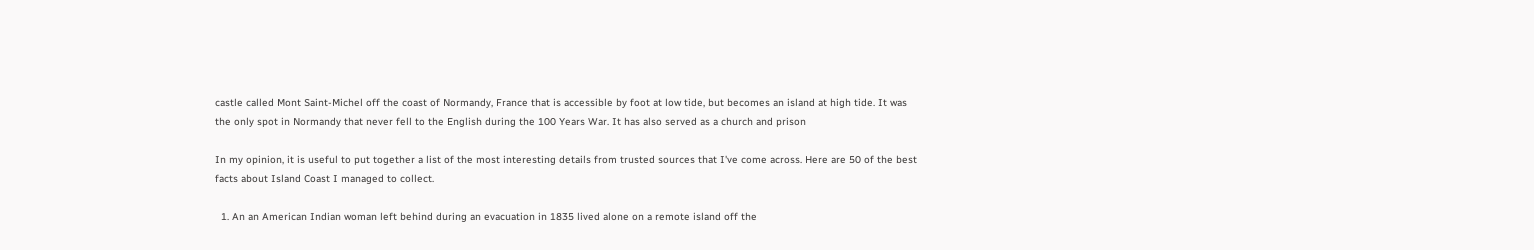castle called Mont Saint-Michel off the coast of Normandy, France that is accessible by foot at low tide, but becomes an island at high tide. It was the only spot in Normandy that never fell to the English during the 100 Years War. It has also served as a church and prison

In my opinion, it is useful to put together a list of the most interesting details from trusted sources that I've come across. Here are 50 of the best facts about Island Coast I managed to collect.

  1. An an American Indian woman left behind during an evacuation in 1835 lived alone on a remote island off the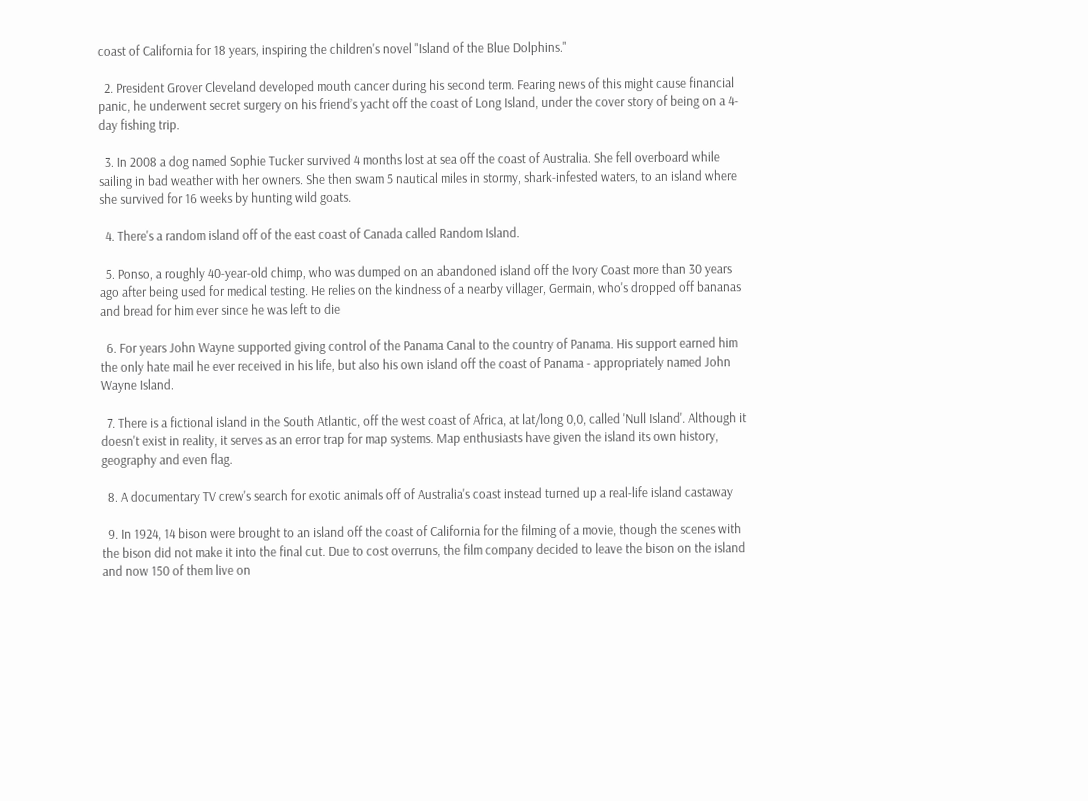coast of California for 18 years, inspiring the children's novel "Island of the Blue Dolphins."

  2. President Grover Cleveland developed mouth cancer during his second term. Fearing news of this might cause financial panic, he underwent secret surgery on his friend’s yacht off the coast of Long Island, under the cover story of being on a 4-day fishing trip.

  3. In 2008 a dog named Sophie Tucker survived 4 months lost at sea off the coast of Australia. She fell overboard while sailing in bad weather with her owners. She then swam 5 nautical miles in stormy, shark-infested waters, to an island where she survived for 16 weeks by hunting wild goats.

  4. There's a random island off of the east coast of Canada called Random Island.

  5. Ponso, a roughly 40-year-old chimp, who was dumped on an abandoned island off the Ivory Coast more than 30 years ago after being used for medical testing. He relies on the kindness of a nearby villager, Germain, who's dropped off bananas and bread for him ever since he was left to die

  6. For years John Wayne supported giving control of the Panama Canal to the country of Panama. His support earned him the only hate mail he ever received in his life, but also his own island off the coast of Panama - appropriately named John Wayne Island.

  7. There is a fictional island in the South Atlantic, off the west coast of Africa, at lat/long 0,0, called 'Null Island'. Although it doesn't exist in reality, it serves as an error trap for map systems. Map enthusiasts have given the island its own history, geography and even flag.

  8. A documentary TV crew's search for exotic animals off of Australia's coast instead turned up a real-life island castaway

  9. In 1924, 14 bison were brought to an island off the coast of California for the filming of a movie, though the scenes with the bison did not make it into the final cut. Due to cost overruns, the film company decided to leave the bison on the island and now 150 of them live on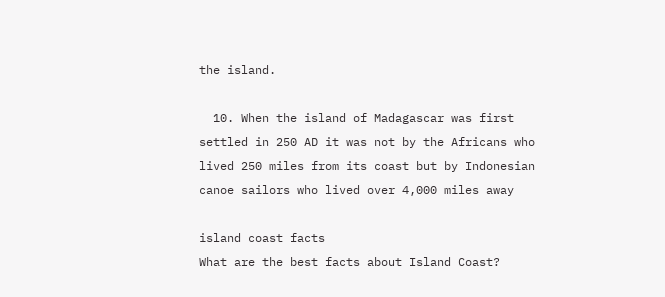the island.

  10. When the island of Madagascar was first settled in 250 AD it was not by the Africans who lived 250 miles from its coast but by Indonesian canoe sailors who lived over 4,000 miles away

island coast facts
What are the best facts about Island Coast?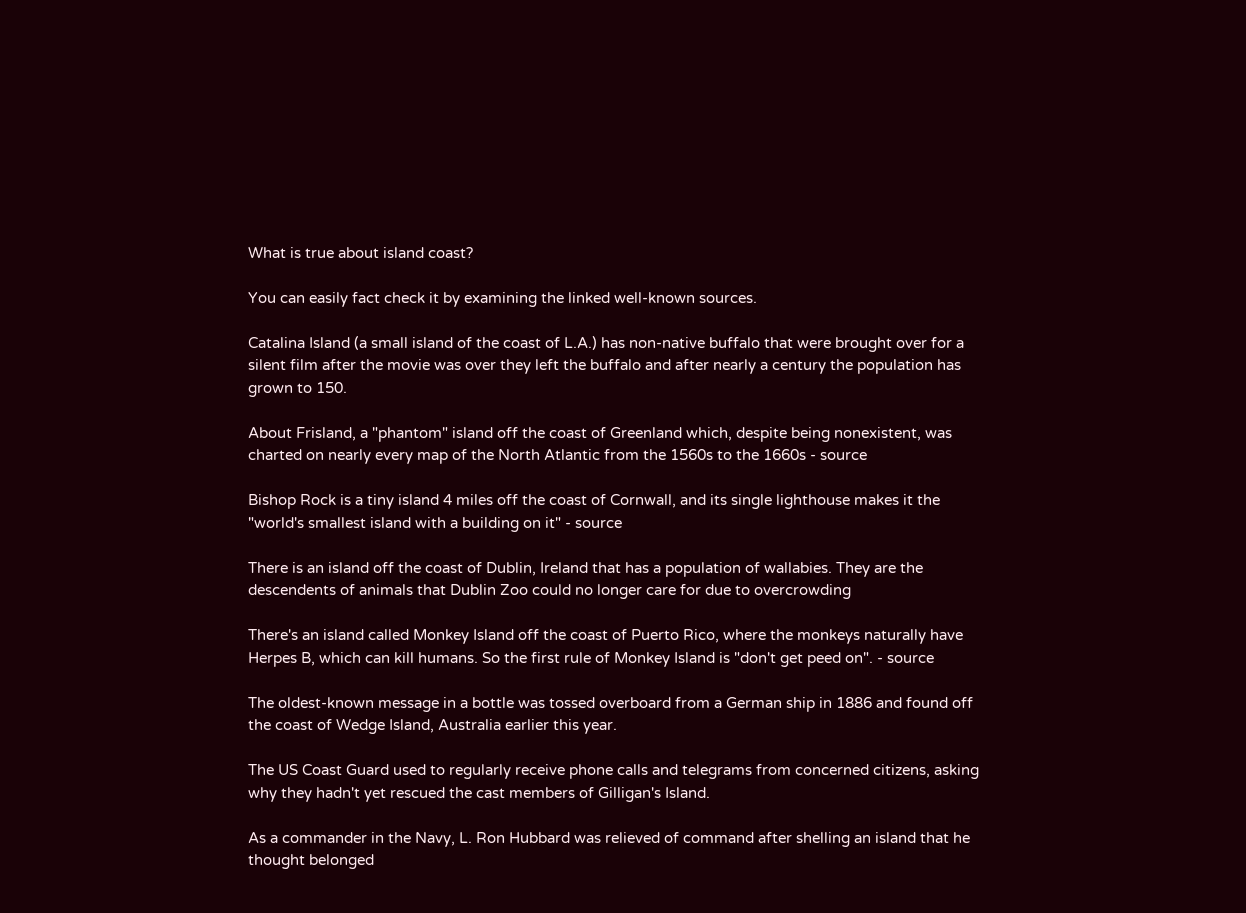What is true about island coast?

You can easily fact check it by examining the linked well-known sources.

Catalina Island (a small island of the coast of L.A.) has non-native buffalo that were brought over for a silent film after the movie was over they left the buffalo and after nearly a century the population has grown to 150.

About Frisland, a "phantom" island off the coast of Greenland which, despite being nonexistent, was charted on nearly every map of the North Atlantic from the 1560s to the 1660s - source

Bishop Rock is a tiny island 4 miles off the coast of Cornwall, and its single lighthouse makes it the "world's smallest island with a building on it" - source

There is an island off the coast of Dublin, Ireland that has a population of wallabies. They are the descendents of animals that Dublin Zoo could no longer care for due to overcrowding

There's an island called Monkey Island off the coast of Puerto Rico, where the monkeys naturally have Herpes B, which can kill humans. So the first rule of Monkey Island is "don't get peed on". - source

The oldest-known message in a bottle was tossed overboard from a German ship in 1886 and found off the coast of Wedge Island, Australia earlier this year.

The US Coast Guard used to regularly receive phone calls and telegrams from concerned citizens, asking why they hadn't yet rescued the cast members of Gilligan's Island.

As a commander in the Navy, L. Ron Hubbard was relieved of command after shelling an island that he thought belonged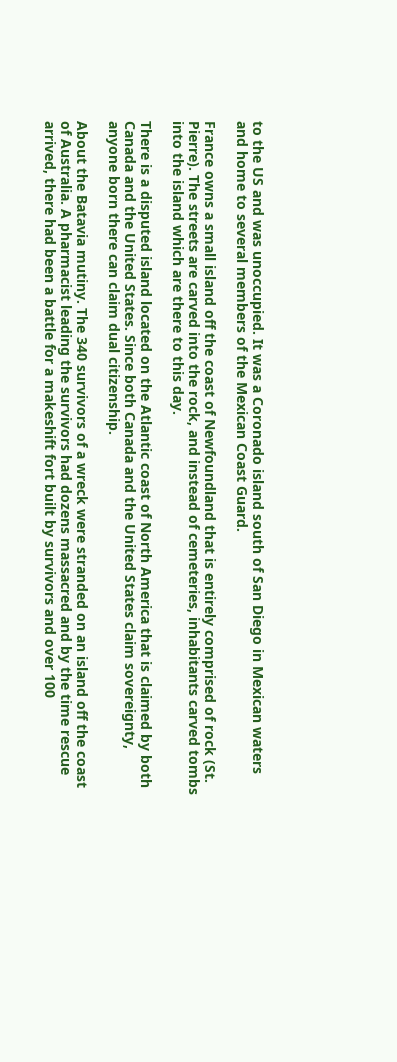to the US and was unoccupied. It was a Coronado island south of San Diego in Mexican waters and home to several members of the Mexican Coast Guard.

France owns a small island off the coast of Newfoundland that is entirely comprised of rock (St. Pierre). The streets are carved into the rock, and instead of cemeteries, inhabitants carved tombs into the island which are there to this day.

There is a disputed island located on the Atlantic coast of North America that is claimed by both Canada and the United States. Since both Canada and the United States claim sovereignty, anyone born there can claim dual citizenship.

About the Batavia mutiny. The 340 survivors of a wreck were stranded on an island off the coast of Australia. A pharmacist leading the survivors had dozens massacred and by the time rescue arrived, there had been a battle for a makeshift fort built by survivors and over 100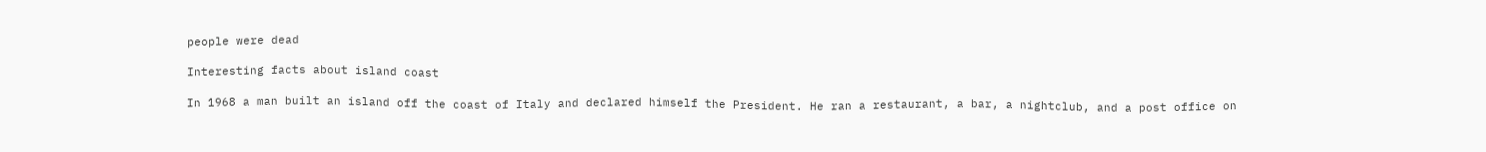people were dead

Interesting facts about island coast

In 1968 a man built an island off the coast of Italy and declared himself the President. He ran a restaurant, a bar, a nightclub, and a post office on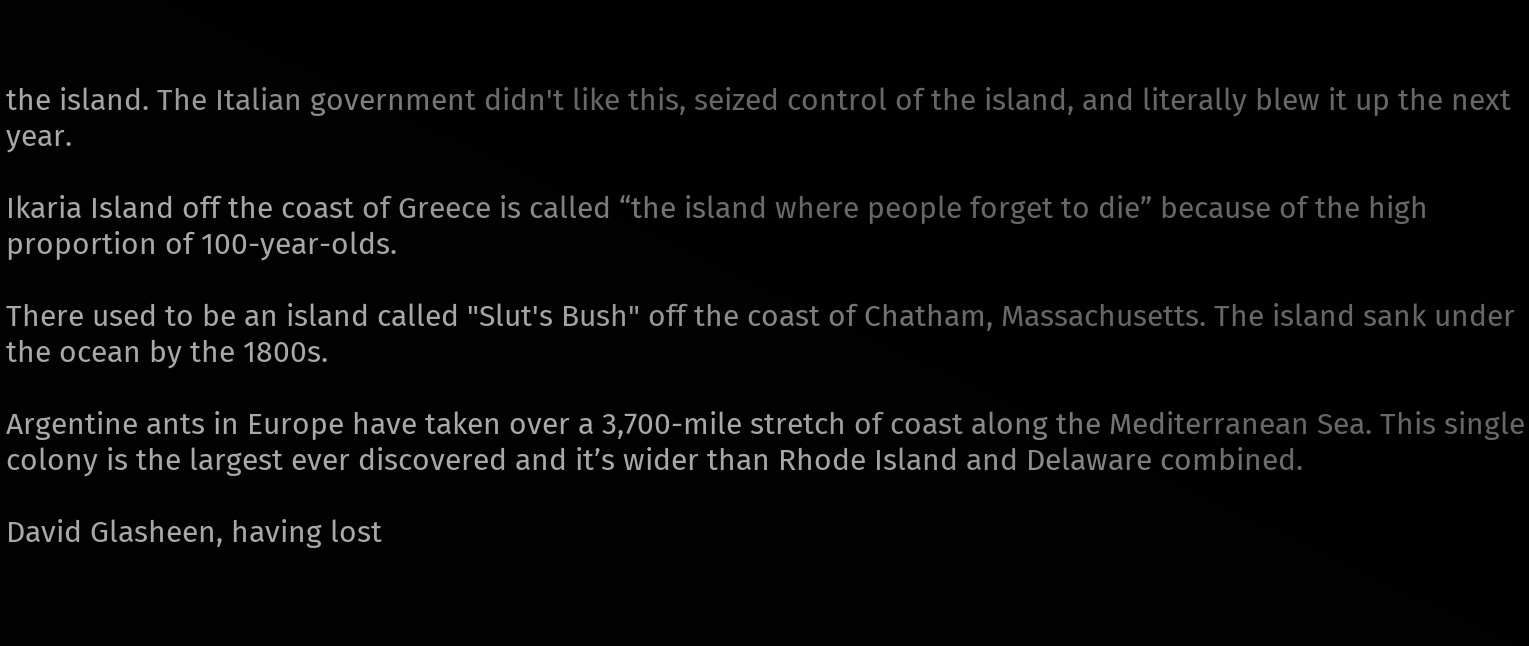the island. The Italian government didn't like this, seized control of the island, and literally blew it up the next year.

Ikaria Island off the coast of Greece is called “the island where people forget to die” because of the high proportion of 100-year-olds.

There used to be an island called "Slut's Bush" off the coast of Chatham, Massachusetts. The island sank under the ocean by the 1800s.

Argentine ants in Europe have taken over a 3,700-mile stretch of coast along the Mediterranean Sea. This single colony is the largest ever discovered and it’s wider than Rhode Island and Delaware combined.

David Glasheen, having lost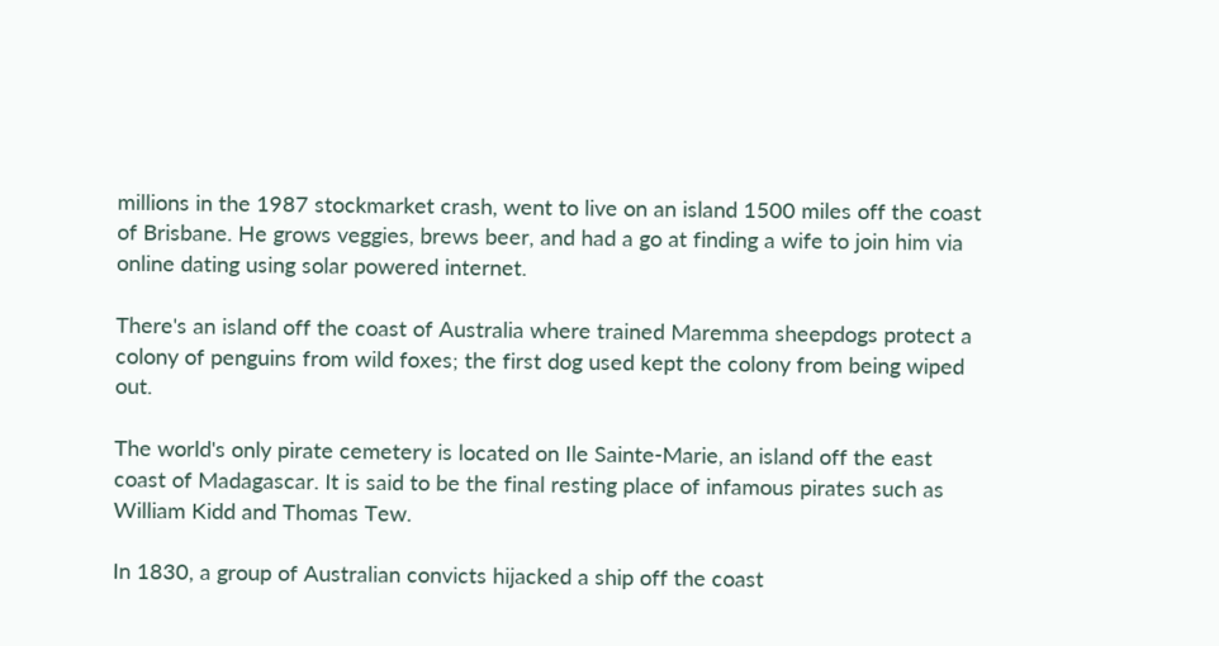millions in the 1987 stockmarket crash, went to live on an island 1500 miles off the coast of Brisbane. He grows veggies, brews beer, and had a go at finding a wife to join him via online dating using solar powered internet.

There's an island off the coast of Australia where trained Maremma sheepdogs protect a colony of penguins from wild foxes; the first dog used kept the colony from being wiped out.

The world's only pirate cemetery is located on Ile Sainte-Marie, an island off the east coast of Madagascar. It is said to be the final resting place of infamous pirates such as William Kidd and Thomas Tew.

In 1830, a group of Australian convicts hijacked a ship off the coast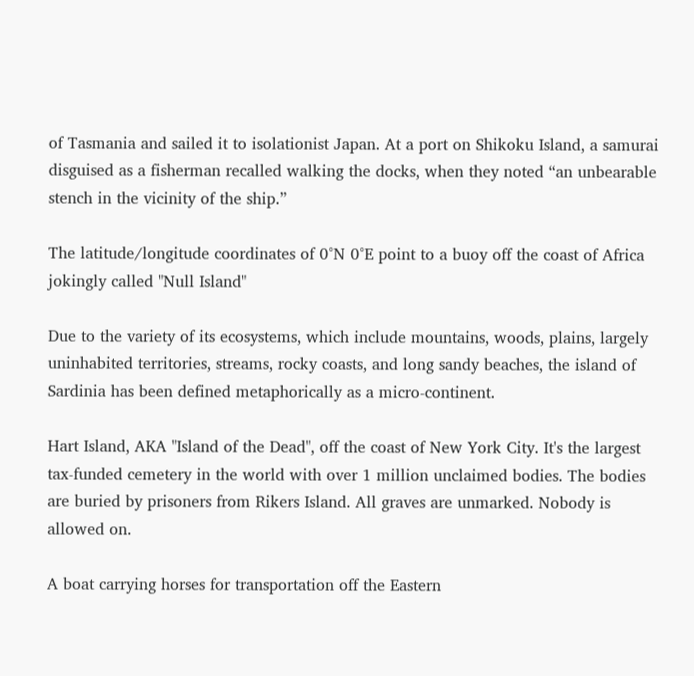of Tasmania and sailed it to isolationist Japan. At a port on Shikoku Island, a samurai disguised as a fisherman recalled walking the docks, when they noted “an unbearable stench in the vicinity of the ship.”

The latitude/longitude coordinates of 0°N 0°E point to a buoy off the coast of Africa jokingly called "Null Island"

Due to the variety of its ecosystems, which include mountains, woods, plains, largely uninhabited territories, streams, rocky coasts, and long sandy beaches, the island of Sardinia has been defined metaphorically as a micro-continent.

Hart Island, AKA "Island of the Dead", off the coast of New York City. It's the largest tax-funded cemetery in the world with over 1 million unclaimed bodies. The bodies are buried by prisoners from Rikers Island. All graves are unmarked. Nobody is allowed on.

A boat carrying horses for transportation off the Eastern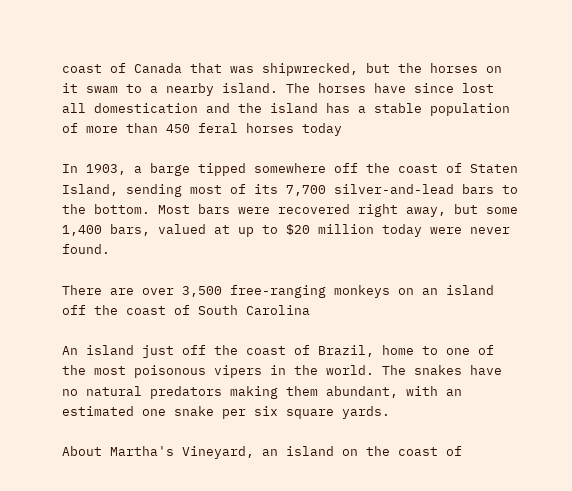coast of Canada that was shipwrecked, but the horses on it swam to a nearby island. The horses have since lost all domestication and the island has a stable population of more than 450 feral horses today

In 1903, a barge tipped somewhere off the coast of Staten Island, sending most of its 7,700 silver-and-lead bars to the bottom. Most bars were recovered right away, but some 1,400 bars, valued at up to $20 million today were never found.

There are over 3,500 free-ranging monkeys on an island off the coast of South Carolina

An island just off the coast of Brazil, home to one of the most poisonous vipers in the world. The snakes have no natural predators making them abundant, with an estimated one snake per six square yards.

About Martha's Vineyard, an island on the coast of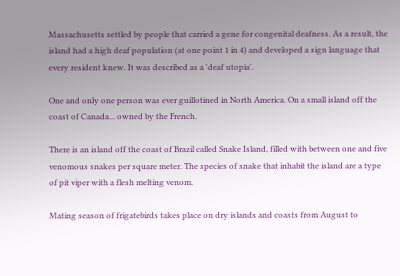Massachusetts settled by people that carried a gene for congenital deafness. As a result, the island had a high deaf population (at one point 1 in 4) and developed a sign language that every resident knew. It was described as a 'deaf utopia'.

One and only one person was ever guillotined in North America. On a small island off the coast of Canada... owned by the French.

There is an island off the coast of Brazil called Snake Island, filled with between one and five venomous snakes per square meter. The species of snake that inhabit the island are a type of pit viper with a flesh melting venom.

Mating season of frigatebirds takes place on dry islands and coasts from August to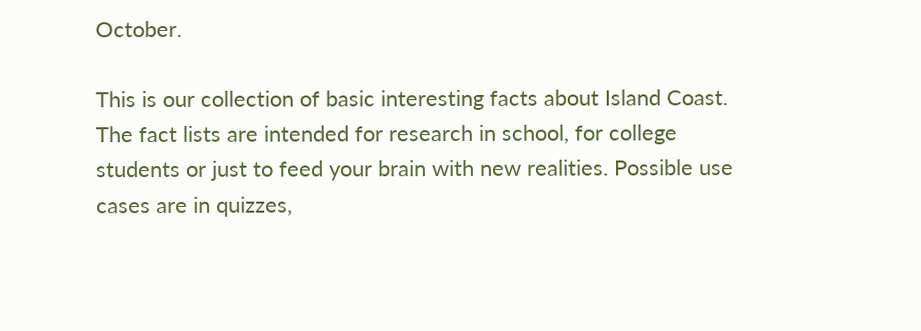October.

This is our collection of basic interesting facts about Island Coast. The fact lists are intended for research in school, for college students or just to feed your brain with new realities. Possible use cases are in quizzes,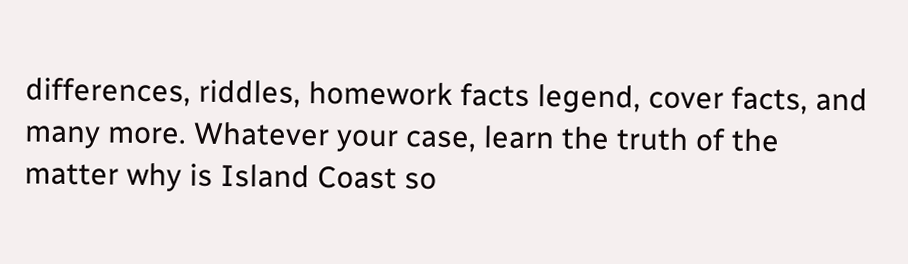differences, riddles, homework facts legend, cover facts, and many more. Whatever your case, learn the truth of the matter why is Island Coast so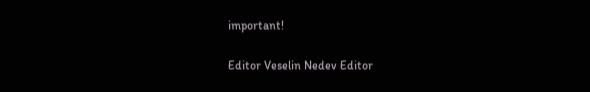important!

Editor Veselin Nedev Editor